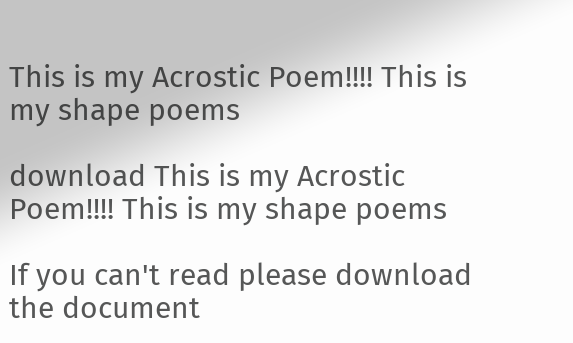This is my Acrostic Poem!!!! This is my shape poems

download This is my Acrostic Poem!!!! This is my shape poems

If you can't read please download the document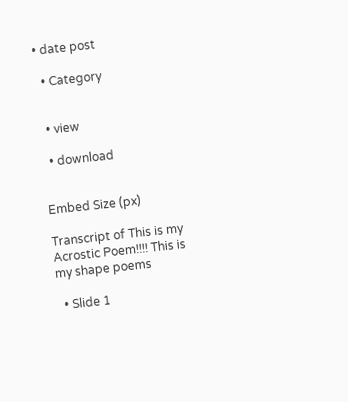• date post

  • Category


  • view

  • download


Embed Size (px)

Transcript of This is my Acrostic Poem!!!! This is my shape poems

  • Slide 1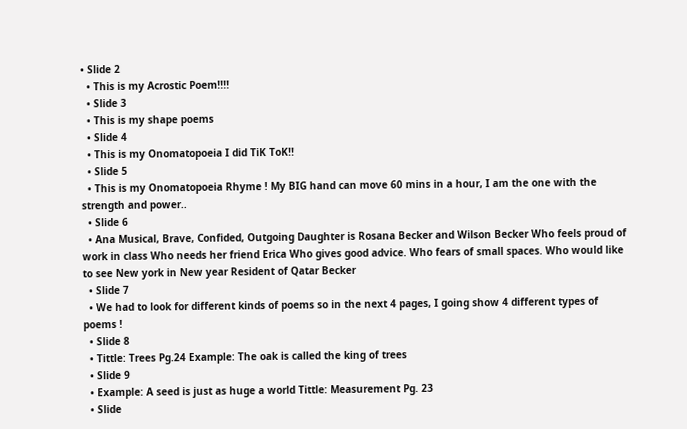• Slide 2
  • This is my Acrostic Poem!!!!
  • Slide 3
  • This is my shape poems
  • Slide 4
  • This is my Onomatopoeia I did TiK ToK!!
  • Slide 5
  • This is my Onomatopoeia Rhyme ! My BIG hand can move 60 mins in a hour, I am the one with the strength and power..
  • Slide 6
  • Ana Musical, Brave, Confided, Outgoing Daughter is Rosana Becker and Wilson Becker Who feels proud of work in class Who needs her friend Erica Who gives good advice. Who fears of small spaces. Who would like to see New york in New year Resident of Qatar Becker
  • Slide 7
  • We had to look for different kinds of poems so in the next 4 pages, I going show 4 different types of poems !
  • Slide 8
  • Tittle: Trees Pg.24 Example: The oak is called the king of trees
  • Slide 9
  • Example: A seed is just as huge a world Tittle: Measurement Pg. 23
  • Slide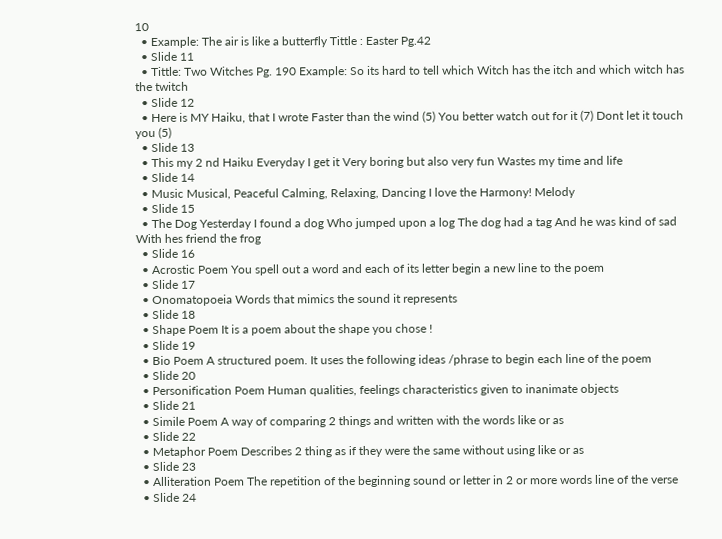10
  • Example: The air is like a butterfly Tittle : Easter Pg.42
  • Slide 11
  • Tittle: Two Witches Pg. 190 Example: So its hard to tell which Witch has the itch and which witch has the twitch
  • Slide 12
  • Here is MY Haiku, that I wrote Faster than the wind (5) You better watch out for it (7) Dont let it touch you (5)
  • Slide 13
  • This my 2 nd Haiku Everyday I get it Very boring but also very fun Wastes my time and life
  • Slide 14
  • Music Musical, Peaceful Calming, Relaxing, Dancing I love the Harmony! Melody
  • Slide 15
  • The Dog Yesterday I found a dog Who jumped upon a log The dog had a tag And he was kind of sad With hes friend the frog
  • Slide 16
  • Acrostic Poem You spell out a word and each of its letter begin a new line to the poem
  • Slide 17
  • Onomatopoeia Words that mimics the sound it represents
  • Slide 18
  • Shape Poem It is a poem about the shape you chose !
  • Slide 19
  • Bio Poem A structured poem. It uses the following ideas /phrase to begin each line of the poem
  • Slide 20
  • Personification Poem Human qualities, feelings characteristics given to inanimate objects
  • Slide 21
  • Simile Poem A way of comparing 2 things and written with the words like or as
  • Slide 22
  • Metaphor Poem Describes 2 thing as if they were the same without using like or as
  • Slide 23
  • Alliteration Poem The repetition of the beginning sound or letter in 2 or more words line of the verse
  • Slide 24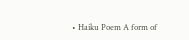• Haiku Poem A form of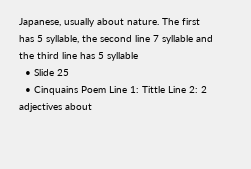Japanese, usually about nature. The first has 5 syllable, the second line 7 syllable and the third line has 5 syllable
  • Slide 25
  • Cinquains Poem Line 1: Tittle Line 2: 2 adjectives about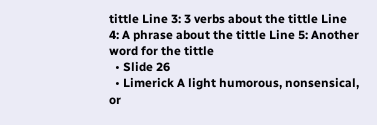tittle Line 3: 3 verbs about the tittle Line 4: A phrase about the tittle Line 5: Another word for the tittle
  • Slide 26
  • Limerick A light humorous, nonsensical, or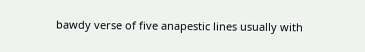bawdy verse of five anapestic lines usually with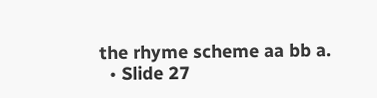the rhyme scheme aa bb a.
  • Slide 27